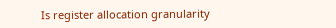Is register allocation granularity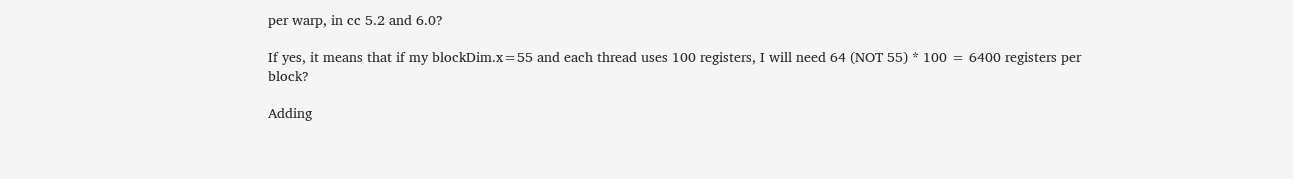per warp, in cc 5.2 and 6.0?

If yes, it means that if my blockDim.x=55 and each thread uses 100 registers, I will need 64 (NOT 55) * 100 = 6400 registers per block?

Adding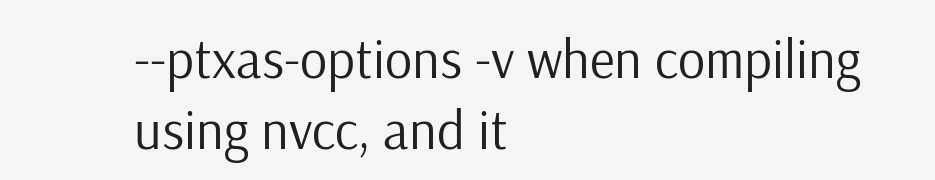--ptxas-options -v when compiling using nvcc, and it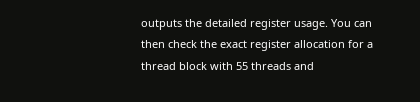outputs the detailed register usage. You can then check the exact register allocation for a thread block with 55 threads and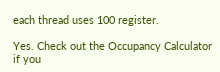each thread uses 100 register.

Yes. Check out the Occupancy Calculator if you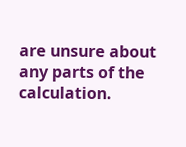are unsure about any parts of the calculation.